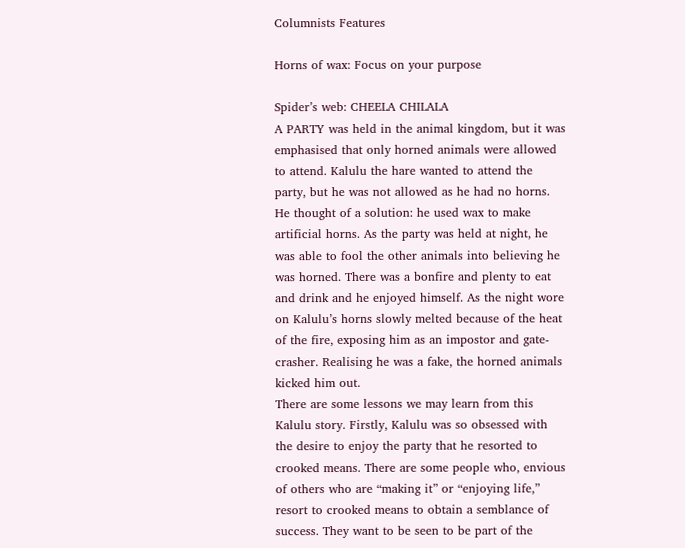Columnists Features

Horns of wax: Focus on your purpose

Spider’s web: CHEELA CHILALA
A PARTY was held in the animal kingdom, but it was emphasised that only horned animals were allowed to attend. Kalulu the hare wanted to attend the party, but he was not allowed as he had no horns. He thought of a solution: he used wax to make artificial horns. As the party was held at night, he was able to fool the other animals into believing he was horned. There was a bonfire and plenty to eat and drink and he enjoyed himself. As the night wore on Kalulu’s horns slowly melted because of the heat of the fire, exposing him as an impostor and gate-crasher. Realising he was a fake, the horned animals kicked him out.
There are some lessons we may learn from this Kalulu story. Firstly, Kalulu was so obsessed with the desire to enjoy the party that he resorted to crooked means. There are some people who, envious of others who are “making it” or “enjoying life,” resort to crooked means to obtain a semblance of success. They want to be seen to be part of the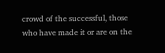crowd of the successful, those who have made it or are on the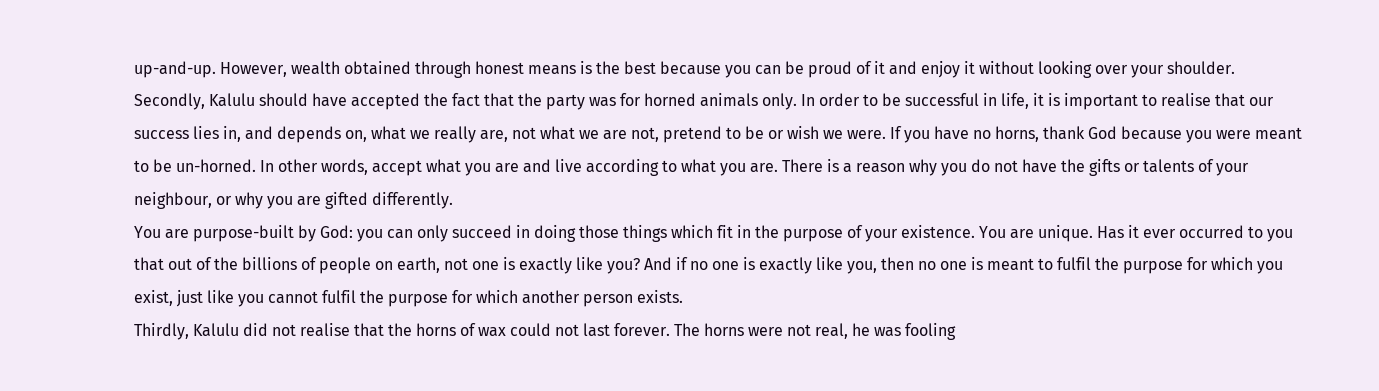up-and-up. However, wealth obtained through honest means is the best because you can be proud of it and enjoy it without looking over your shoulder.
Secondly, Kalulu should have accepted the fact that the party was for horned animals only. In order to be successful in life, it is important to realise that our success lies in, and depends on, what we really are, not what we are not, pretend to be or wish we were. If you have no horns, thank God because you were meant to be un-horned. In other words, accept what you are and live according to what you are. There is a reason why you do not have the gifts or talents of your neighbour, or why you are gifted differently.
You are purpose-built by God: you can only succeed in doing those things which fit in the purpose of your existence. You are unique. Has it ever occurred to you that out of the billions of people on earth, not one is exactly like you? And if no one is exactly like you, then no one is meant to fulfil the purpose for which you exist, just like you cannot fulfil the purpose for which another person exists.
Thirdly, Kalulu did not realise that the horns of wax could not last forever. The horns were not real, he was fooling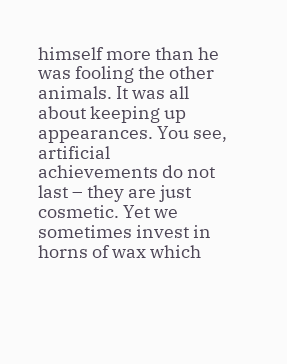himself more than he was fooling the other animals. It was all about keeping up appearances. You see, artificial achievements do not last – they are just cosmetic. Yet we sometimes invest in horns of wax which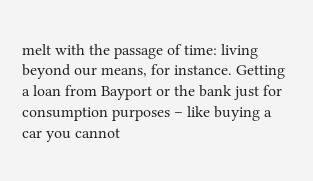melt with the passage of time: living beyond our means, for instance. Getting a loan from Bayport or the bank just for consumption purposes – like buying a car you cannot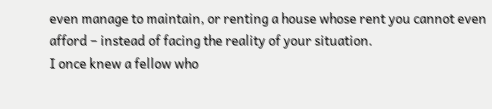even manage to maintain, or renting a house whose rent you cannot even afford – instead of facing the reality of your situation.
I once knew a fellow who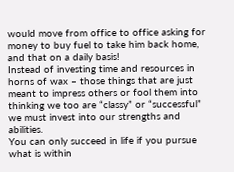would move from office to office asking for money to buy fuel to take him back home, and that on a daily basis!
Instead of investing time and resources in horns of wax – those things that are just meant to impress others or fool them into thinking we too are “classy” or “successful” we must invest into our strengths and abilities.
You can only succeed in life if you pursue what is within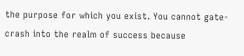the purpose for which you exist. You cannot gate-crash into the realm of success because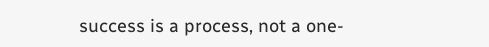success is a process, not a one-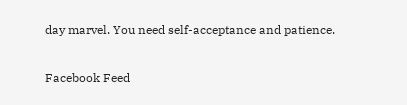day marvel. You need self-acceptance and patience.

Facebook Feed